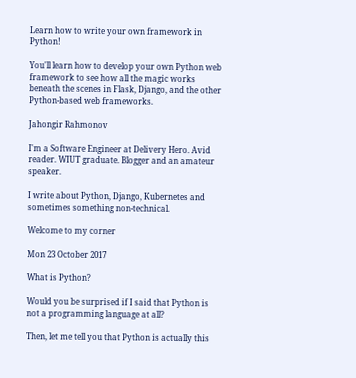Learn how to write your own framework in Python!

You'll learn how to develop your own Python web framework to see how all the magic works beneath the scenes in Flask, Django, and the other Python-based web frameworks.

Jahongir Rahmonov

I'm a Software Engineer at Delivery Hero. Avid reader. WIUT graduate. Blogger and an amateur speaker.

I write about Python, Django, Kubernetes and sometimes something non-technical.

Welcome to my corner

Mon 23 October 2017

What is Python?

Would you be surprised if I said that Python is not a programming language at all?

Then, let me tell you that Python is actually this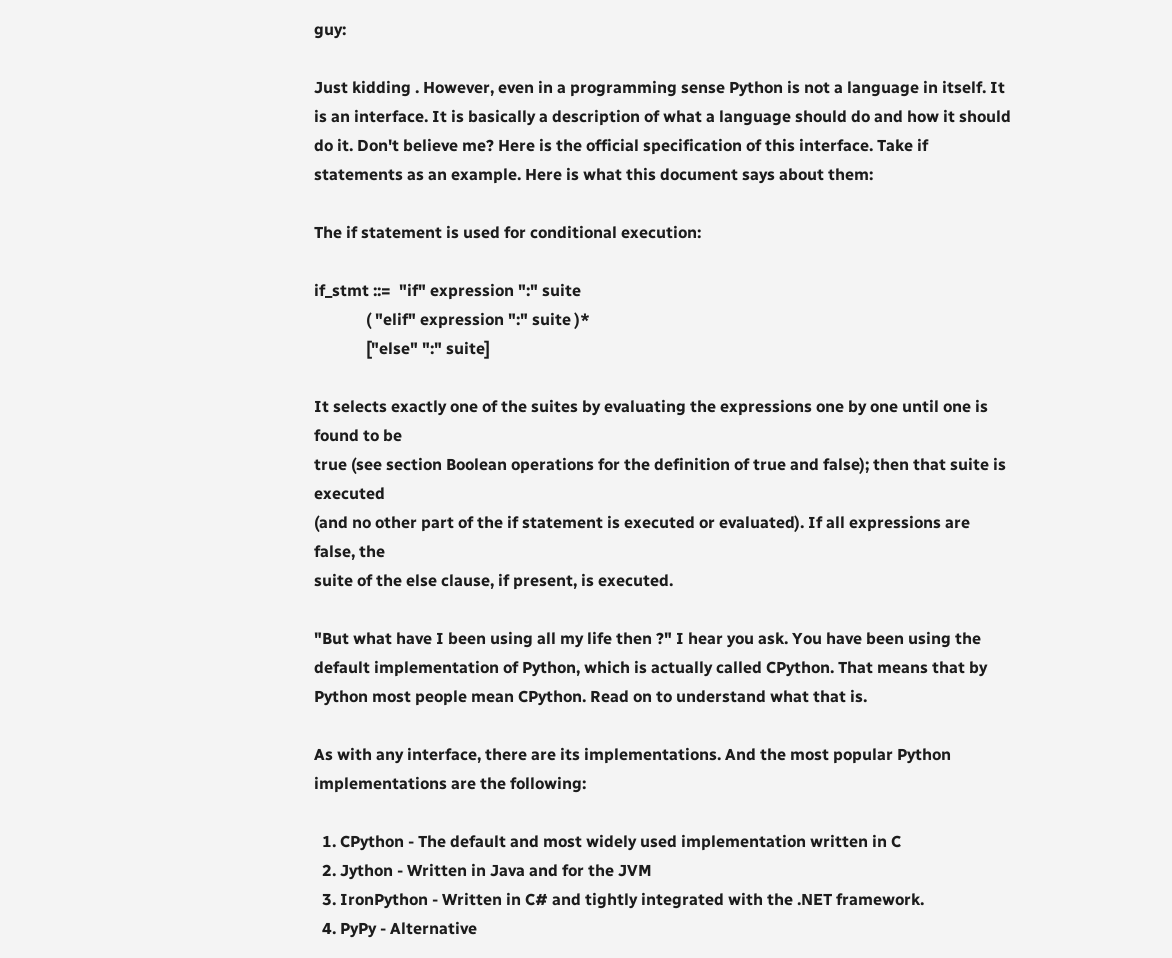guy:

Just kidding . However, even in a programming sense Python is not a language in itself. It is an interface. It is basically a description of what a language should do and how it should do it. Don't believe me? Here is the official specification of this interface. Take if statements as an example. Here is what this document says about them:

The if statement is used for conditional execution:

if_stmt ::=  "if" expression ":" suite
             ( "elif" expression ":" suite )*
             ["else" ":" suite]

It selects exactly one of the suites by evaluating the expressions one by one until one is found to be
true (see section Boolean operations for the definition of true and false); then that suite is executed
(and no other part of the if statement is executed or evaluated). If all expressions are false, the
suite of the else clause, if present, is executed.

"But what have I been using all my life then ?" I hear you ask. You have been using the default implementation of Python, which is actually called CPython. That means that by Python most people mean CPython. Read on to understand what that is.

As with any interface, there are its implementations. And the most popular Python implementations are the following:

  1. CPython - The default and most widely used implementation written in C
  2. Jython - Written in Java and for the JVM
  3. IronPython - Written in C# and tightly integrated with the .NET framework.
  4. PyPy - Alternative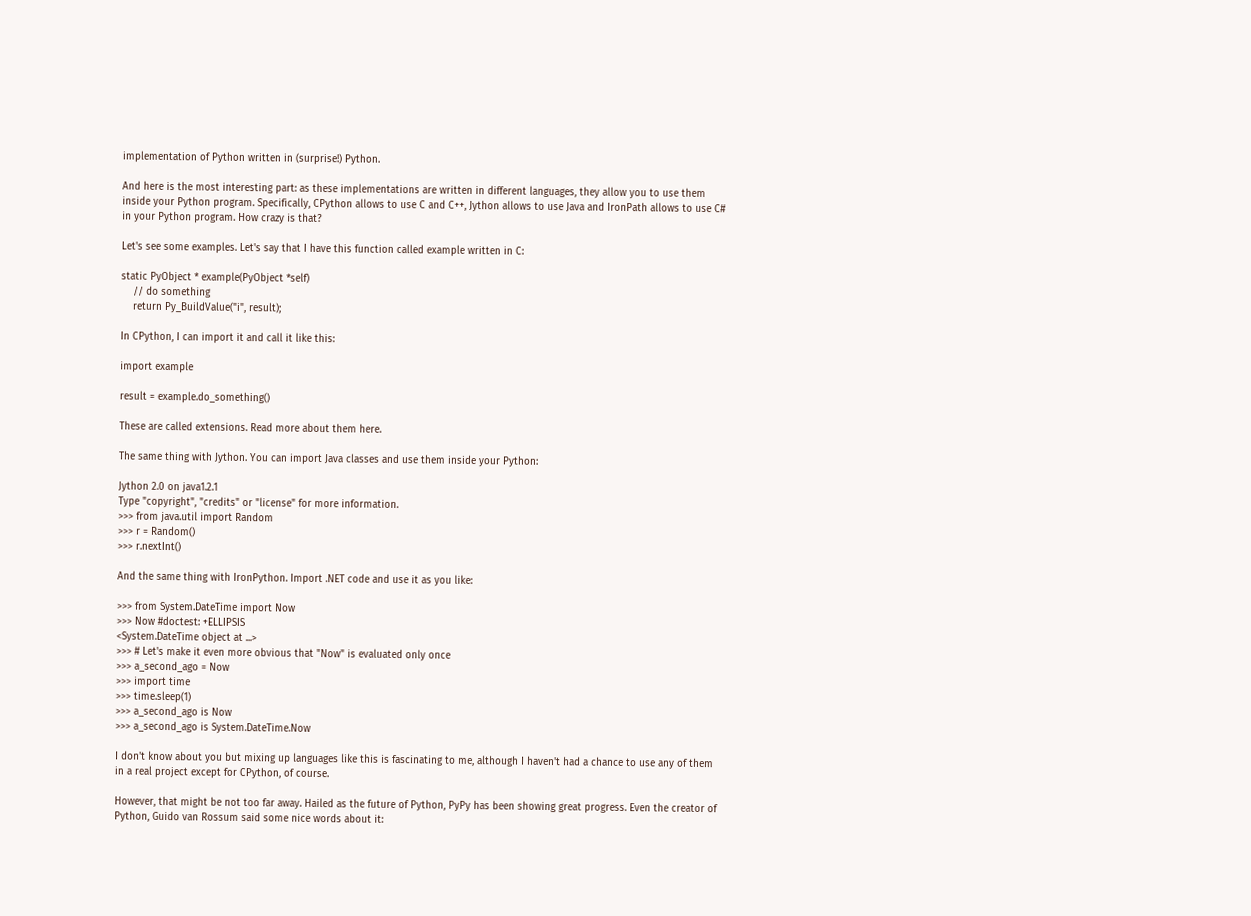implementation of Python written in (surprise!) Python.

And here is the most interesting part: as these implementations are written in different languages, they allow you to use them inside your Python program. Specifically, CPython allows to use C and C++, Jython allows to use Java and IronPath allows to use C# in your Python program. How crazy is that?

Let's see some examples. Let's say that I have this function called example written in C:

static PyObject * example(PyObject *self)
    // do something
    return Py_BuildValue("i", result);

In CPython, I can import it and call it like this:

import example

result = example.do_something()

These are called extensions. Read more about them here.

The same thing with Jython. You can import Java classes and use them inside your Python:

Jython 2.0 on java1.2.1
Type "copyright", "credits" or "license" for more information.
>>> from java.util import Random
>>> r = Random()
>>> r.nextInt()

And the same thing with IronPython. Import .NET code and use it as you like:

>>> from System.DateTime import Now
>>> Now #doctest: +ELLIPSIS
<System.DateTime object at ...>
>>> # Let's make it even more obvious that "Now" is evaluated only once
>>> a_second_ago = Now
>>> import time
>>> time.sleep(1)
>>> a_second_ago is Now
>>> a_second_ago is System.DateTime.Now

I don't know about you but mixing up languages like this is fascinating to me, although I haven't had a chance to use any of them in a real project except for CPython, of course.

However, that might be not too far away. Hailed as the future of Python, PyPy has been showing great progress. Even the creator of Python, Guido van Rossum said some nice words about it: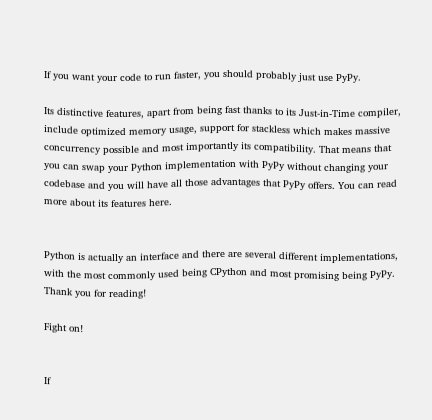If you want your code to run faster, you should probably just use PyPy.

Its distinctive features, apart from being fast thanks to its Just-in-Time compiler, include optimized memory usage, support for stackless which makes massive concurrency possible and most importantly its compatibility. That means that you can swap your Python implementation with PyPy without changing your codebase and you will have all those advantages that PyPy offers. You can read more about its features here.


Python is actually an interface and there are several different implementations, with the most commonly used being CPython and most promising being PyPy. Thank you for reading!

Fight on!


If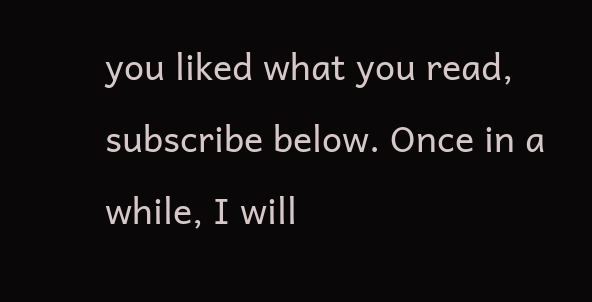you liked what you read, subscribe below. Once in a while, I will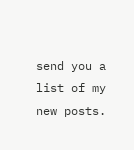send you a list of my new posts.